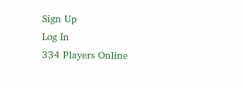Sign Up
Log In
334 Players Online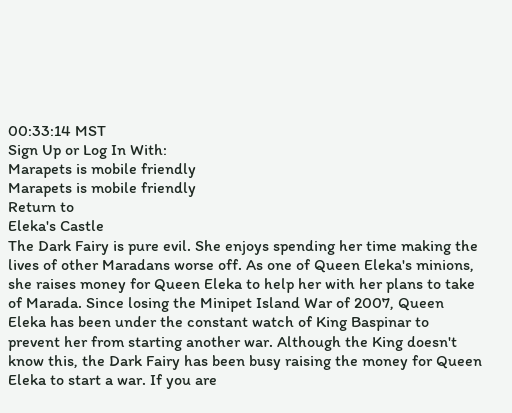00:33:14 MST
Sign Up or Log In With:
Marapets is mobile friendly
Marapets is mobile friendly
Return to
Eleka's Castle
The Dark Fairy is pure evil. She enjoys spending her time making the lives of other Maradans worse off. As one of Queen Eleka's minions, she raises money for Queen Eleka to help her with her plans to take of Marada. Since losing the Minipet Island War of 2007, Queen Eleka has been under the constant watch of King Baspinar to prevent her from starting another war. Although the King doesn't know this, the Dark Fairy has been busy raising the money for Queen Eleka to start a war. If you are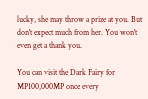lucky, she may throw a prize at you. But don't expect much from her. You won't even get a thank you.

You can visit the Dark Fairy for MP100,000MP once every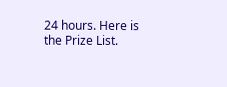24 hours. Here is the Prize List.